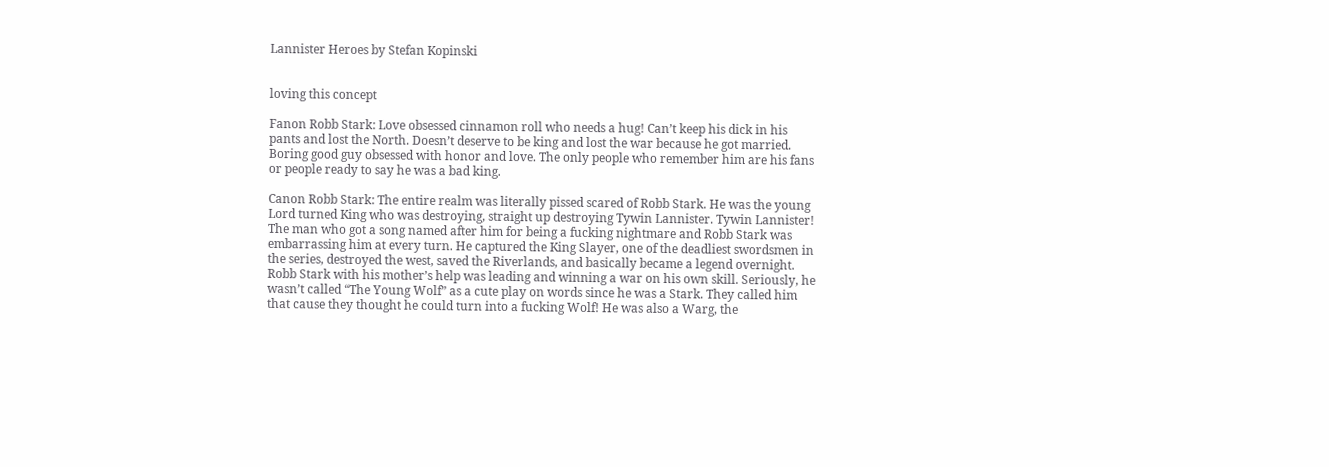Lannister Heroes by Stefan Kopinski


loving this concept

Fanon Robb Stark: Love obsessed cinnamon roll who needs a hug! Can’t keep his dick in his pants and lost the North. Doesn’t deserve to be king and lost the war because he got married. Boring good guy obsessed with honor and love. The only people who remember him are his fans or people ready to say he was a bad king.

Canon Robb Stark: The entire realm was literally pissed scared of Robb Stark. He was the young Lord turned King who was destroying, straight up destroying Tywin Lannister. Tywin Lannister! The man who got a song named after him for being a fucking nightmare and Robb Stark was embarrassing him at every turn. He captured the King Slayer, one of the deadliest swordsmen in the series, destroyed the west, saved the Riverlands, and basically became a legend overnight. Robb Stark with his mother’s help was leading and winning a war on his own skill. Seriously, he wasn’t called “The Young Wolf” as a cute play on words since he was a Stark. They called him that cause they thought he could turn into a fucking Wolf! He was also a Warg, the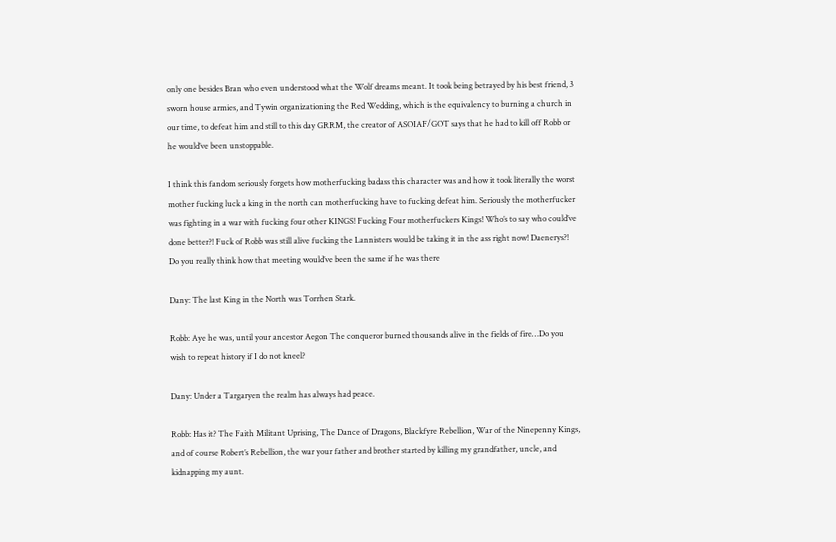only one besides Bran who even understood what the Wolf dreams meant. It took being betrayed by his best friend, 3 sworn house armies, and Tywin organizationing the Red Wedding, which is the equivalency to burning a church in our time, to defeat him and still to this day GRRM, the creator of ASOIAF/GOT says that he had to kill off Robb or he would’ve been unstoppable.

I think this fandom seriously forgets how motherfucking badass this character was and how it took literally the worst mother fucking luck a king in the north can motherfucking have to fucking defeat him. Seriously the motherfucker was fighting in a war with fucking four other KINGS! Fucking Four motherfuckers Kings! Who’s to say who could’ve done better?! Fuck of Robb was still alive fucking the Lannisters would be taking it in the ass right now! Daenerys?! Do you really think how that meeting would’ve been the same if he was there

Dany: The last King in the North was Torrhen Stark.

Robb: Aye he was, until your ancestor Aegon The conqueror burned thousands alive in the fields of fire…Do you wish to repeat history if I do not kneel?

Dany: Under a Targaryen the realm has always had peace.

Robb: Has it? The Faith Militant Uprising, The Dance of Dragons, Blackfyre Rebellion, War of the Ninepenny Kings, and of course Robert’s Rebellion, the war your father and brother started by killing my grandfather, uncle, and kidnapping my aunt.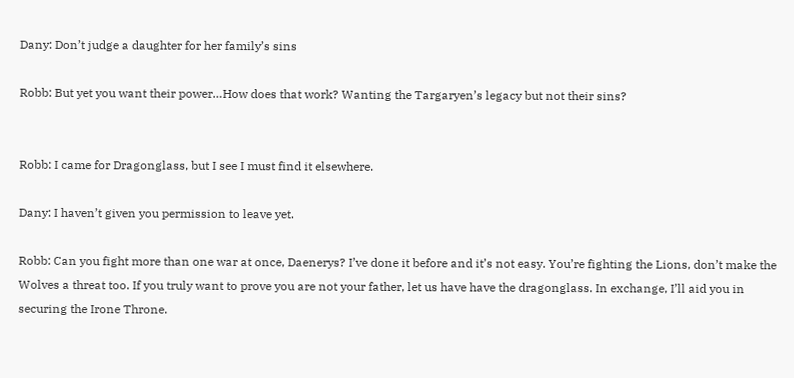Dany: Don’t judge a daughter for her family’s sins

Robb: But yet you want their power…How does that work? Wanting the Targaryen’s legacy but not their sins?


Robb: I came for Dragonglass, but I see I must find it elsewhere.

Dany: I haven’t given you permission to leave yet.

Robb: Can you fight more than one war at once, Daenerys? I’ve done it before and it’s not easy. You’re fighting the Lions, don’t make the Wolves a threat too. If you truly want to prove you are not your father, let us have have the dragonglass. In exchange, I’ll aid you in securing the Irone Throne.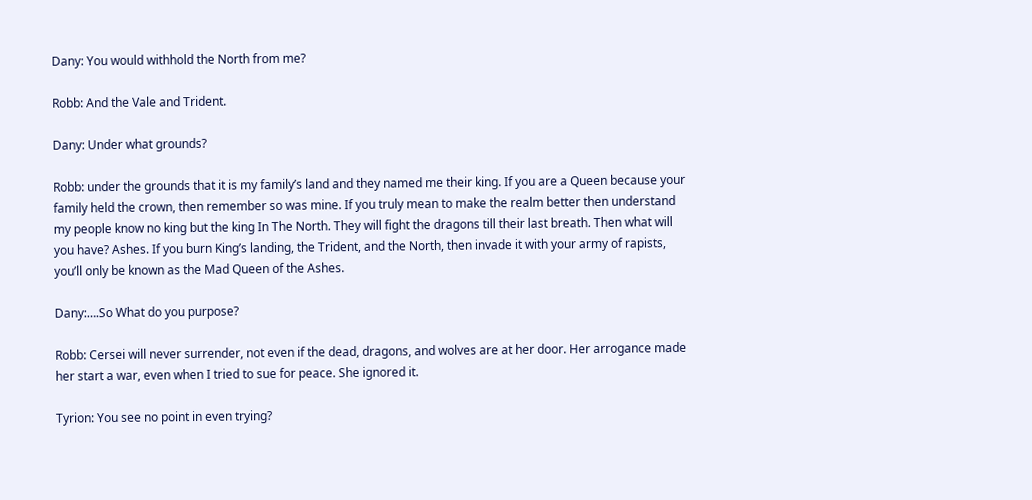Dany: You would withhold the North from me?

Robb: And the Vale and Trident.

Dany: Under what grounds?

Robb: under the grounds that it is my family’s land and they named me their king. If you are a Queen because your family held the crown, then remember so was mine. If you truly mean to make the realm better then understand my people know no king but the king In The North. They will fight the dragons till their last breath. Then what will you have? Ashes. If you burn King’s landing, the Trident, and the North, then invade it with your army of rapists, you’ll only be known as the Mad Queen of the Ashes.

Dany:….So What do you purpose?

Robb: Cersei will never surrender, not even if the dead, dragons, and wolves are at her door. Her arrogance made her start a war, even when I tried to sue for peace. She ignored it.

Tyrion: You see no point in even trying?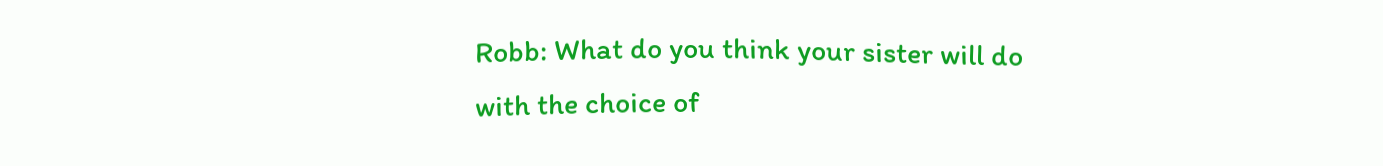Robb: What do you think your sister will do with the choice of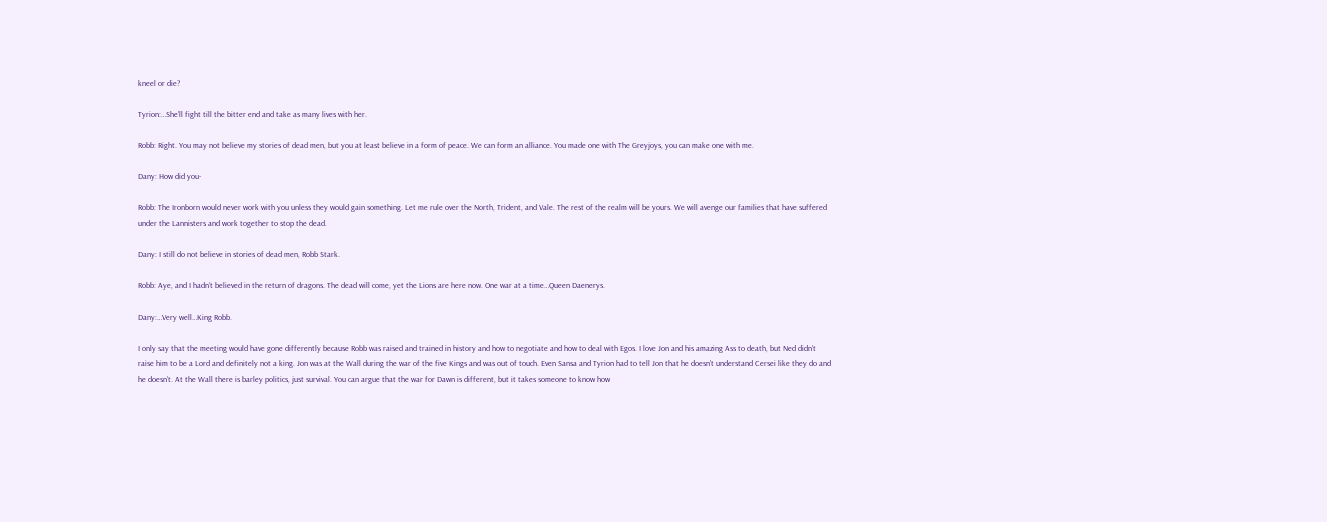kneel or die?

Tyrion:…She’ll fight till the bitter end and take as many lives with her.

Robb: Right. You may not believe my stories of dead men, but you at least believe in a form of peace. We can form an alliance. You made one with The Greyjoys, you can make one with me.

Dany: How did you-

Robb: The Ironborn would never work with you unless they would gain something. Let me rule over the North, Trident, and Vale. The rest of the realm will be yours. We will avenge our families that have suffered under the Lannisters and work together to stop the dead.

Dany: I still do not believe in stories of dead men, Robb Stark.

Robb: Aye, and I hadn’t believed in the return of dragons. The dead will come, yet the Lions are here now. One war at a time…Queen Daenerys.

Dany:…Very well…King Robb.

I only say that the meeting would have gone differently because Robb was raised and trained in history and how to negotiate and how to deal with Egos. I love Jon and his amazing Ass to death, but Ned didn’t raise him to be a Lord and definitely not a king. Jon was at the Wall during the war of the five Kings and was out of touch. Even Sansa and Tyrion had to tell Jon that he doesn’t understand Cersei like they do and he doesn’t. At the Wall there is barley politics, just survival. You can argue that the war for Dawn is different, but it takes someone to know how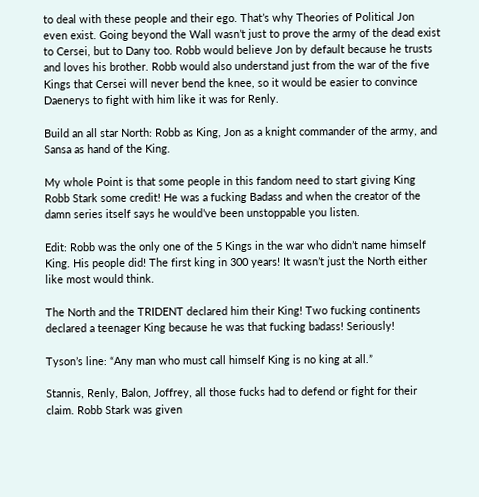to deal with these people and their ego. That’s why Theories of Political Jon even exist. Going beyond the Wall wasn’t just to prove the army of the dead exist to Cersei, but to Dany too. Robb would believe Jon by default because he trusts and loves his brother. Robb would also understand just from the war of the five Kings that Cersei will never bend the knee, so it would be easier to convince Daenerys to fight with him like it was for Renly.

Build an all star North: Robb as King, Jon as a knight commander of the army, and Sansa as hand of the King.

My whole Point is that some people in this fandom need to start giving King Robb Stark some credit! He was a fucking Badass and when the creator of the damn series itself says he would’ve been unstoppable you listen.

Edit: Robb was the only one of the 5 Kings in the war who didn’t name himself King. His people did! The first king in 300 years! It wasn’t just the North either like most would think.

The North and the TRIDENT declared him their King! Two fucking continents declared a teenager King because he was that fucking badass! Seriously!

Tyson’s line: “Any man who must call himself King is no king at all.”

Stannis, Renly, Balon, Joffrey, all those fucks had to defend or fight for their claim. Robb Stark was given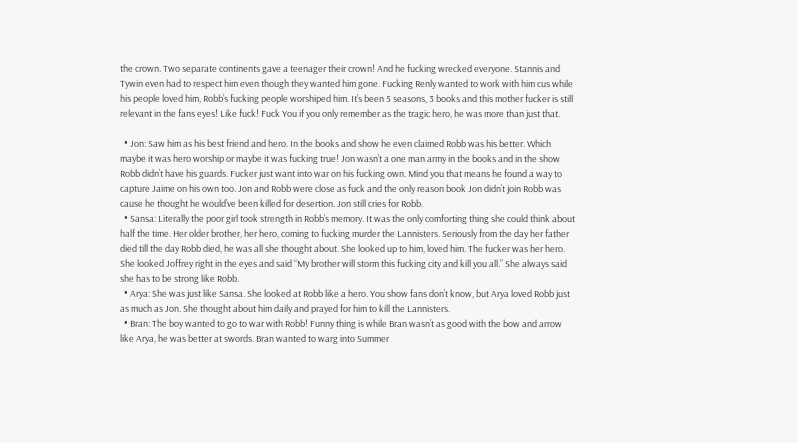the crown. Two separate continents gave a teenager their crown! And he fucking wrecked everyone. Stannis and Tywin even had to respect him even though they wanted him gone. Fucking Renly wanted to work with him cus while his people loved him, Robb’s fucking people worshiped him. It’s been 5 seasons, 3 books and this mother fucker is still relevant in the fans eyes! Like fuck! Fuck You if you only remember as the tragic hero, he was more than just that.

  • Jon: Saw him as his best friend and hero. In the books and show he even claimed Robb was his better. Which maybe it was hero worship or maybe it was fucking true! Jon wasn’t a one man army in the books and in the show Robb didn’t have his guards. Fucker just want into war on his fucking own. Mind you that means he found a way to capture Jaime on his own too. Jon and Robb were close as fuck and the only reason book Jon didn’t join Robb was cause he thought he would’ve been killed for desertion. Jon still cries for Robb.
  • Sansa: Literally the poor girl took strength in Robb’s memory. It was the only comforting thing she could think about half the time. Her older brother, her hero, coming to fucking murder the Lannisters. Seriously from the day her father died till the day Robb died, he was all she thought about. She looked up to him, loved him. The fucker was her hero. She looked Joffrey right in the eyes and said “My brother will storm this fucking city and kill you all.” She always said she has to be strong like Robb.
  • Arya: She was just like Sansa. She looked at Robb like a hero. You show fans don’t know, but Arya loved Robb just as much as Jon. She thought about him daily and prayed for him to kill the Lannisters.
  • Bran: The boy wanted to go to war with Robb! Funny thing is while Bran wasn’t as good with the bow and arrow like Arya, he was better at swords. Bran wanted to warg into Summer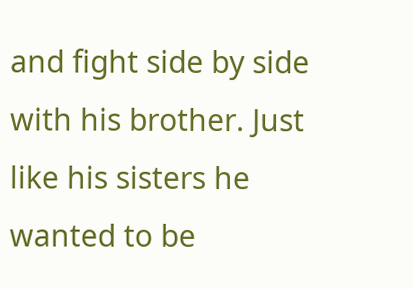and fight side by side with his brother. Just like his sisters he wanted to be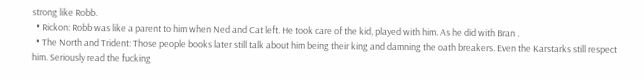strong like Robb.
  • Rickon: Robb was like a parent to him when Ned and Cat left. He took care of the kid, played with him. As he did with Bran .
  • The North and Trident: Those people books later still talk about him being their king and damning the oath breakers. Even the Karstarks still respect him. Seriously read the fucking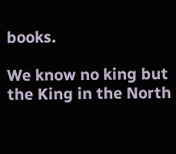books.

We know no king but the King in the North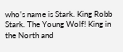who’s name is Stark. King Robb Stark. The Young Wolf! King in the North and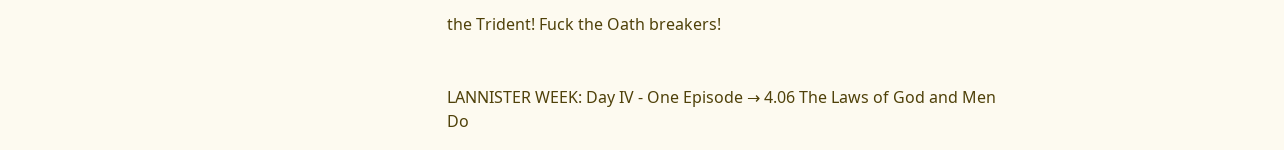the Trident! Fuck the Oath breakers!


LANNISTER WEEK: Day IV - One Episode → 4.06 The Laws of God and Men
Do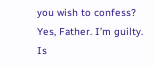you wish to confess? Yes, Father. I’m guilty. Is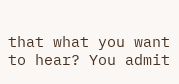that what you want to hear? You admit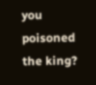you poisoned the king?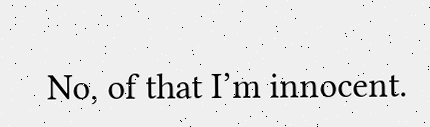No, of that I’m innocent.